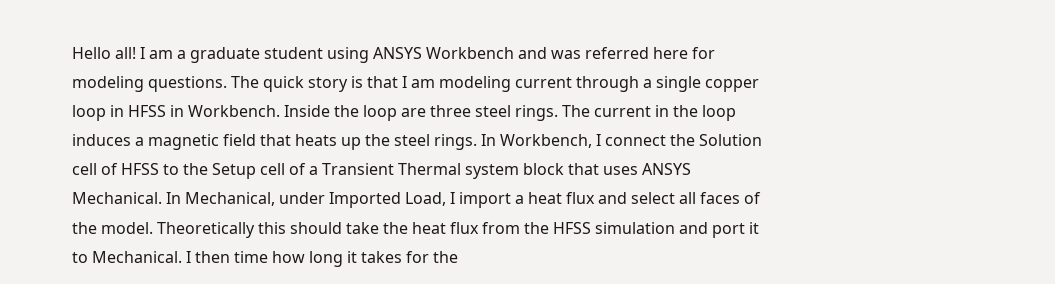Hello all! I am a graduate student using ANSYS Workbench and was referred here for modeling questions. The quick story is that I am modeling current through a single copper loop in HFSS in Workbench. Inside the loop are three steel rings. The current in the loop induces a magnetic field that heats up the steel rings. In Workbench, I connect the Solution cell of HFSS to the Setup cell of a Transient Thermal system block that uses ANSYS Mechanical. In Mechanical, under Imported Load, I import a heat flux and select all faces of the model. Theoretically this should take the heat flux from the HFSS simulation and port it to Mechanical. I then time how long it takes for the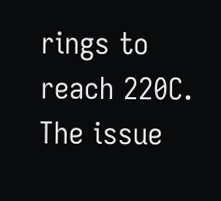rings to reach 220C. The issue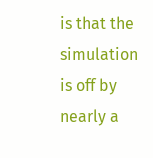is that the simulation is off by nearly a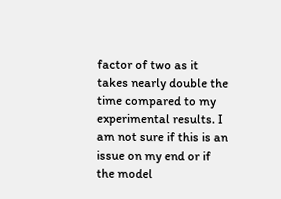factor of two as it takes nearly double the time compared to my experimental results. I am not sure if this is an issue on my end or if the model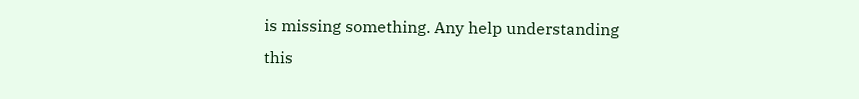is missing something. Any help understanding this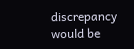discrepancy would be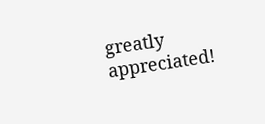greatly appreciated!